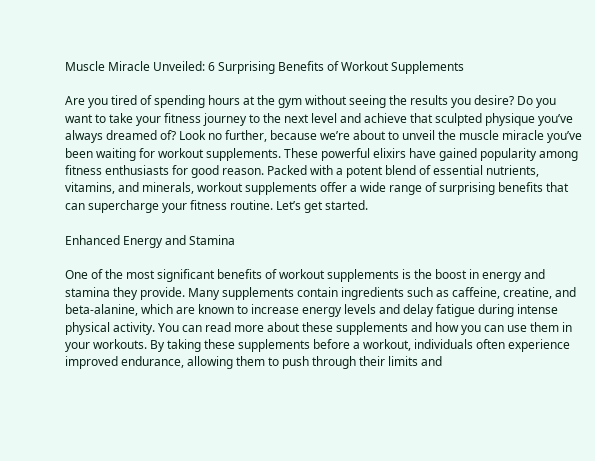Muscle Miracle Unveiled: 6 Surprising Benefits of Workout Supplements

Are you tired of spending hours at the gym without seeing the results you desire? Do you want to take your fitness journey to the next level and achieve that sculpted physique you’ve always dreamed of? Look no further, because we’re about to unveil the muscle miracle you’ve been waiting for workout supplements. These powerful elixirs have gained popularity among fitness enthusiasts for good reason. Packed with a potent blend of essential nutrients, vitamins, and minerals, workout supplements offer a wide range of surprising benefits that can supercharge your fitness routine. Let’s get started.

Enhanced Energy and Stamina

One of the most significant benefits of workout supplements is the boost in energy and stamina they provide. Many supplements contain ingredients such as caffeine, creatine, and beta-alanine, which are known to increase energy levels and delay fatigue during intense physical activity. You can read more about these supplements and how you can use them in your workouts. By taking these supplements before a workout, individuals often experience improved endurance, allowing them to push through their limits and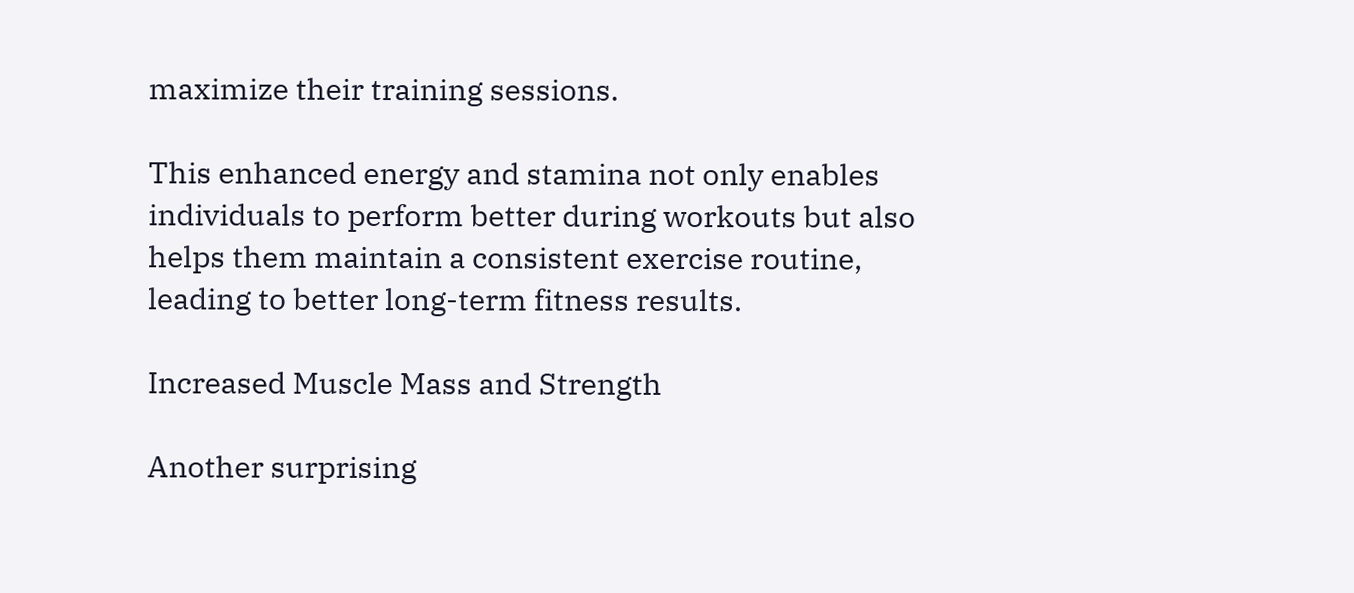maximize their training sessions.

This enhanced energy and stamina not only enables individuals to perform better during workouts but also helps them maintain a consistent exercise routine, leading to better long-term fitness results.

Increased Muscle Mass and Strength

Another surprising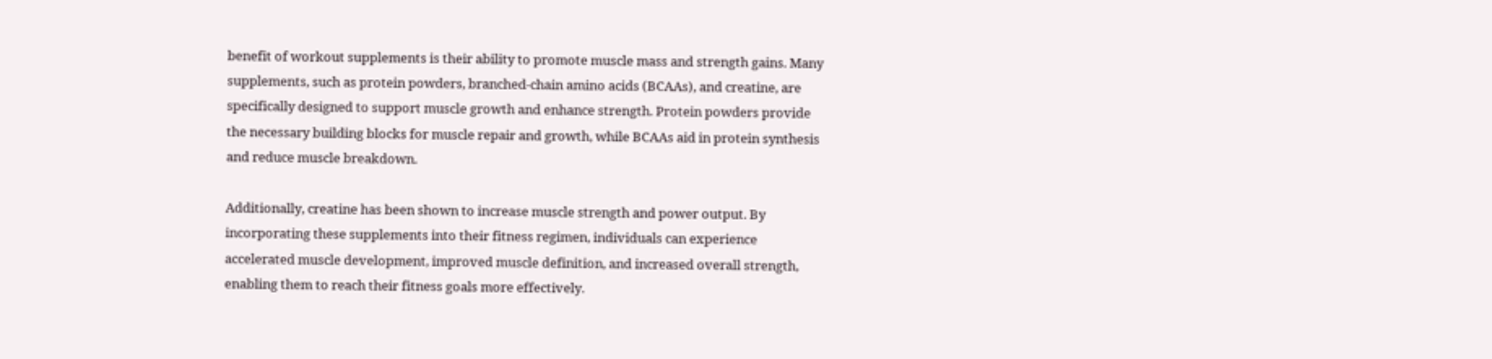benefit of workout supplements is their ability to promote muscle mass and strength gains. Many supplements, such as protein powders, branched-chain amino acids (BCAAs), and creatine, are specifically designed to support muscle growth and enhance strength. Protein powders provide the necessary building blocks for muscle repair and growth, while BCAAs aid in protein synthesis and reduce muscle breakdown.

Additionally, creatine has been shown to increase muscle strength and power output. By incorporating these supplements into their fitness regimen, individuals can experience accelerated muscle development, improved muscle definition, and increased overall strength, enabling them to reach their fitness goals more effectively.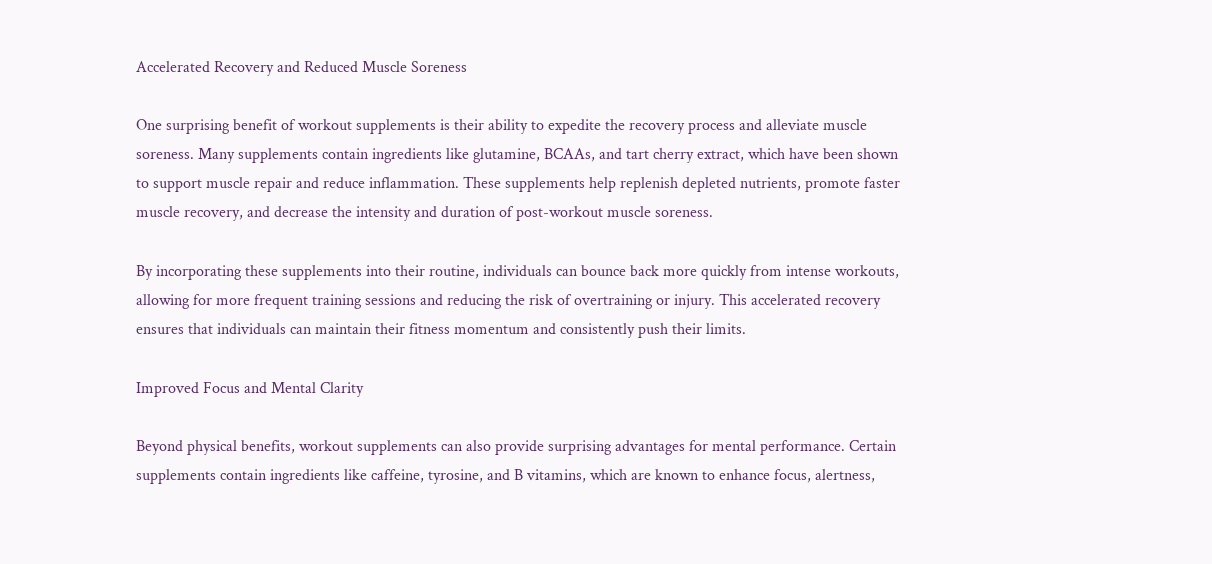Accelerated Recovery and Reduced Muscle Soreness

One surprising benefit of workout supplements is their ability to expedite the recovery process and alleviate muscle soreness. Many supplements contain ingredients like glutamine, BCAAs, and tart cherry extract, which have been shown to support muscle repair and reduce inflammation. These supplements help replenish depleted nutrients, promote faster muscle recovery, and decrease the intensity and duration of post-workout muscle soreness.

By incorporating these supplements into their routine, individuals can bounce back more quickly from intense workouts, allowing for more frequent training sessions and reducing the risk of overtraining or injury. This accelerated recovery ensures that individuals can maintain their fitness momentum and consistently push their limits.

Improved Focus and Mental Clarity

Beyond physical benefits, workout supplements can also provide surprising advantages for mental performance. Certain supplements contain ingredients like caffeine, tyrosine, and B vitamins, which are known to enhance focus, alertness,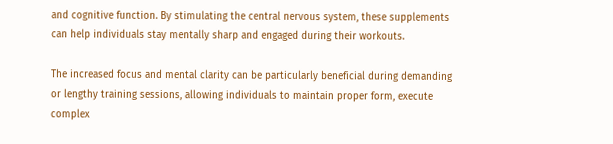and cognitive function. By stimulating the central nervous system, these supplements can help individuals stay mentally sharp and engaged during their workouts.

The increased focus and mental clarity can be particularly beneficial during demanding or lengthy training sessions, allowing individuals to maintain proper form, execute complex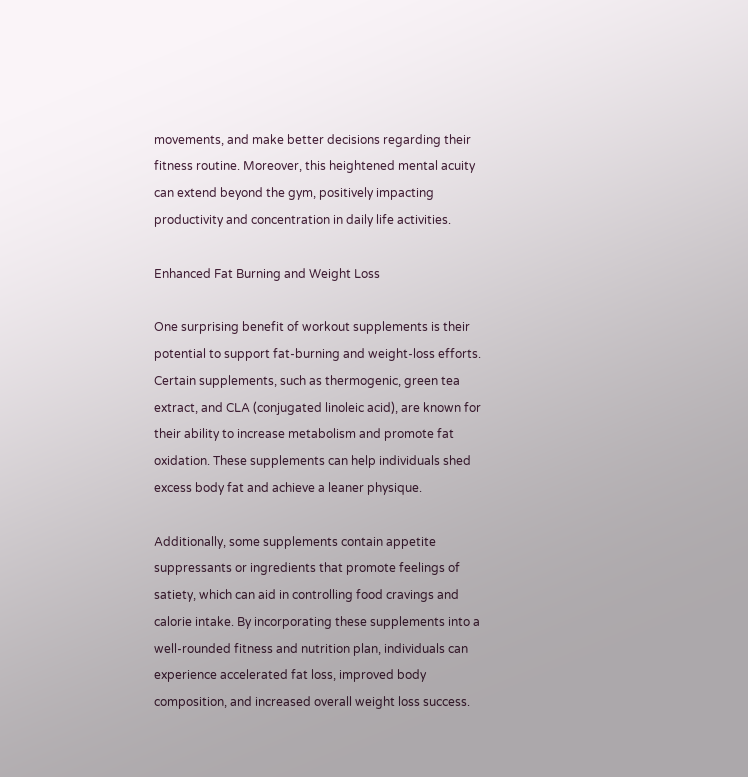movements, and make better decisions regarding their fitness routine. Moreover, this heightened mental acuity can extend beyond the gym, positively impacting productivity and concentration in daily life activities.

Enhanced Fat Burning and Weight Loss

One surprising benefit of workout supplements is their potential to support fat-burning and weight-loss efforts. Certain supplements, such as thermogenic, green tea extract, and CLA (conjugated linoleic acid), are known for their ability to increase metabolism and promote fat oxidation. These supplements can help individuals shed excess body fat and achieve a leaner physique.

Additionally, some supplements contain appetite suppressants or ingredients that promote feelings of satiety, which can aid in controlling food cravings and calorie intake. By incorporating these supplements into a well-rounded fitness and nutrition plan, individuals can experience accelerated fat loss, improved body composition, and increased overall weight loss success.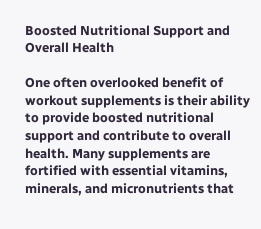Boosted Nutritional Support and Overall Health

One often overlooked benefit of workout supplements is their ability to provide boosted nutritional support and contribute to overall health. Many supplements are fortified with essential vitamins, minerals, and micronutrients that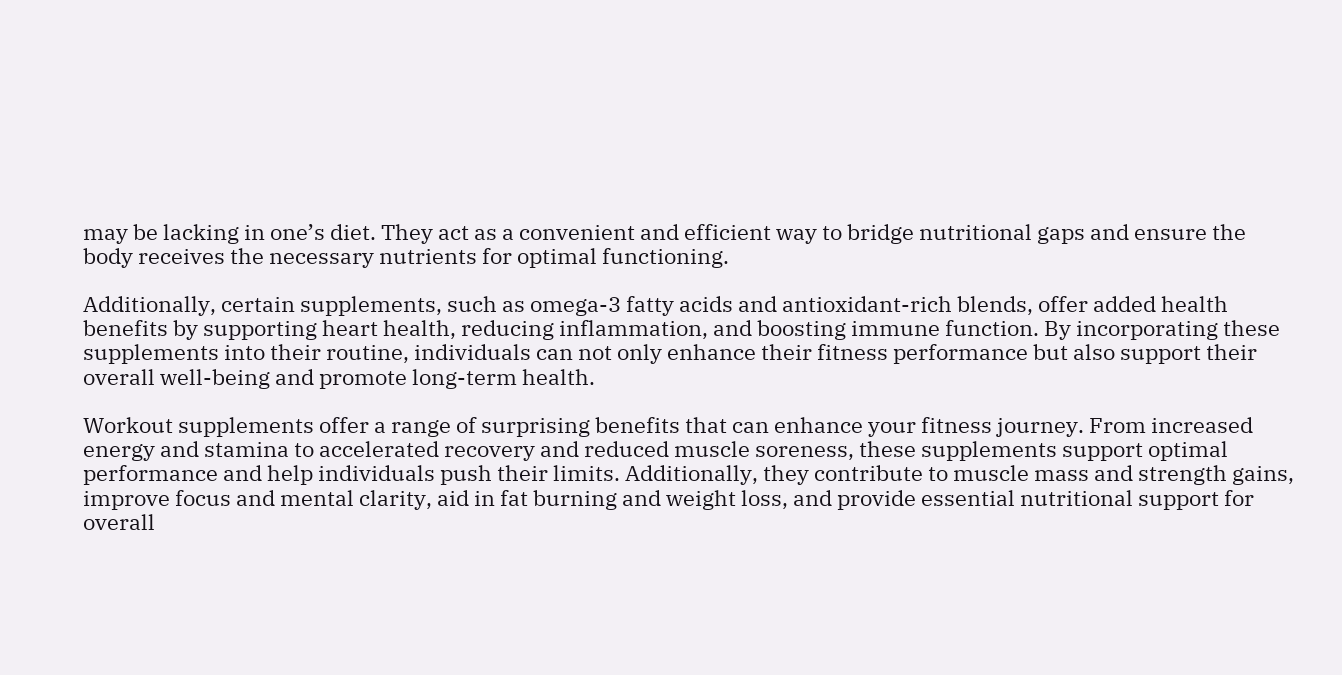may be lacking in one’s diet. They act as a convenient and efficient way to bridge nutritional gaps and ensure the body receives the necessary nutrients for optimal functioning.

Additionally, certain supplements, such as omega-3 fatty acids and antioxidant-rich blends, offer added health benefits by supporting heart health, reducing inflammation, and boosting immune function. By incorporating these supplements into their routine, individuals can not only enhance their fitness performance but also support their overall well-being and promote long-term health.

Workout supplements offer a range of surprising benefits that can enhance your fitness journey. From increased energy and stamina to accelerated recovery and reduced muscle soreness, these supplements support optimal performance and help individuals push their limits. Additionally, they contribute to muscle mass and strength gains, improve focus and mental clarity, aid in fat burning and weight loss, and provide essential nutritional support for overall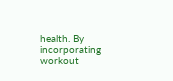health. By incorporating workout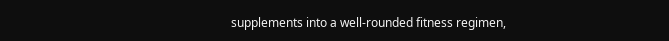supplements into a well-rounded fitness regimen,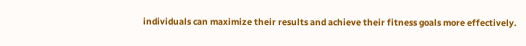individuals can maximize their results and achieve their fitness goals more effectively.